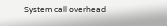System call overhead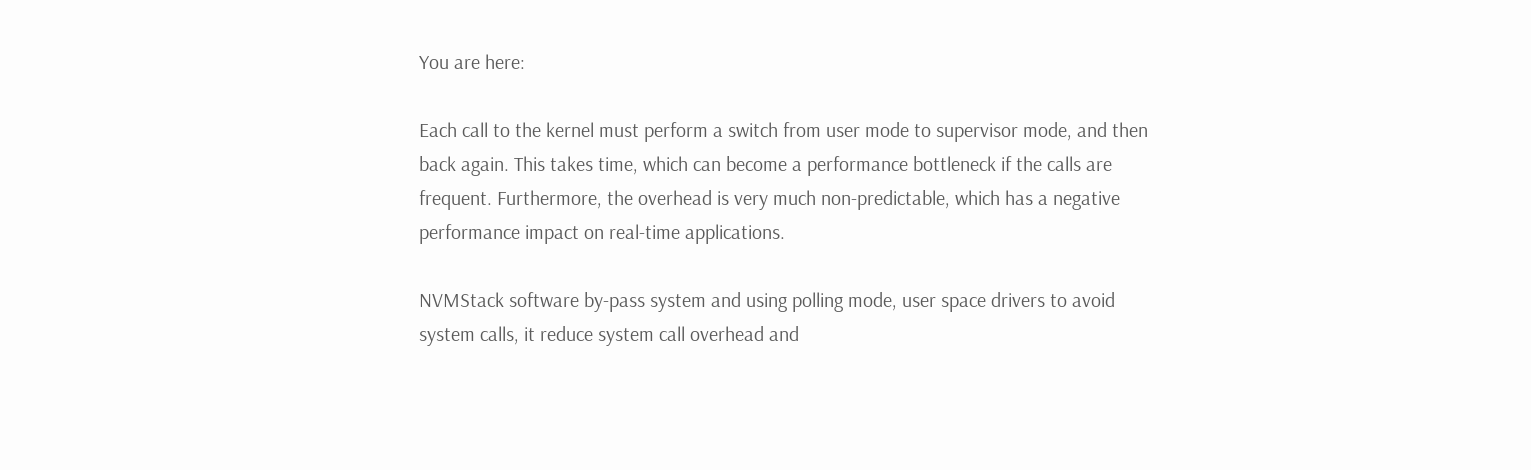You are here:

Each call to the kernel must perform a switch from user mode to supervisor mode, and then back again. This takes time, which can become a performance bottleneck if the calls are frequent. Furthermore, the overhead is very much non-predictable, which has a negative performance impact on real-time applications.

NVMStack software by-pass system and using polling mode, user space drivers to avoid system calls, it reduce system call overhead and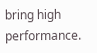bring high performance.